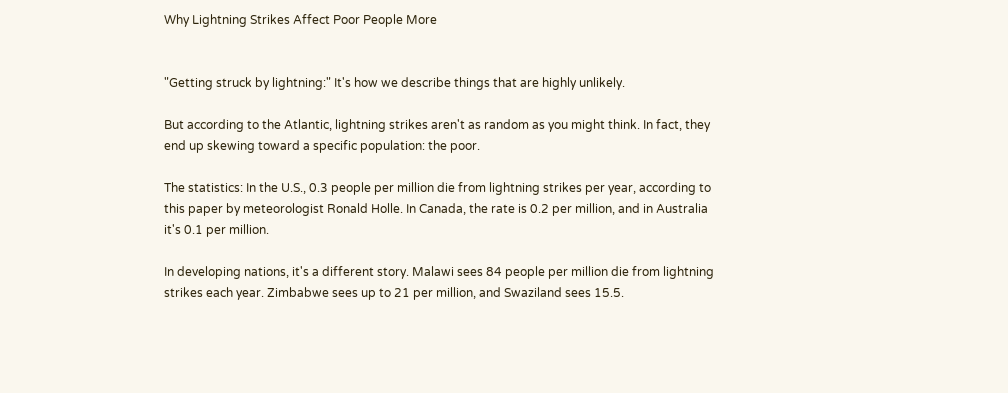Why Lightning Strikes Affect Poor People More


"Getting struck by lightning:" It's how we describe things that are highly unlikely.

But according to the Atlantic, lightning strikes aren't as random as you might think. In fact, they end up skewing toward a specific population: the poor.

The statistics: In the U.S., 0.3 people per million die from lightning strikes per year, according to this paper by meteorologist Ronald Holle. In Canada, the rate is 0.2 per million, and in Australia it's 0.1 per million.

In developing nations, it's a different story. Malawi sees 84 people per million die from lightning strikes each year. Zimbabwe sees up to 21 per million, and Swaziland sees 15.5.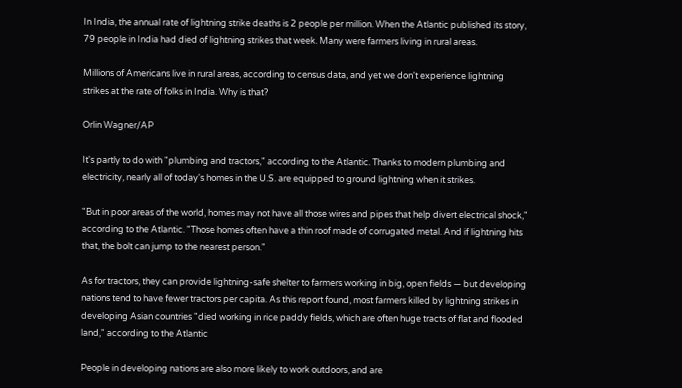In India, the annual rate of lightning strike deaths is 2 people per million. When the Atlantic published its story, 79 people in India had died of lightning strikes that week. Many were farmers living in rural areas.

Millions of Americans live in rural areas, according to census data, and yet we don't experience lightning strikes at the rate of folks in India. Why is that?

Orlin Wagner/AP

It's partly to do with "plumbing and tractors," according to the Atlantic. Thanks to modern plumbing and electricity, nearly all of today's homes in the U.S. are equipped to ground lightning when it strikes.

"But in poor areas of the world, homes may not have all those wires and pipes that help divert electrical shock," according to the Atlantic. "Those homes often have a thin roof made of corrugated metal. And if lightning hits that, the bolt can jump to the nearest person."

As for tractors, they can provide lightning-safe shelter to farmers working in big, open fields — but developing nations tend to have fewer tractors per capita. As this report found, most farmers killed by lightning strikes in developing Asian countries "died working in rice paddy fields, which are often huge tracts of flat and flooded land," according to the Atlantic

People in developing nations are also more likely to work outdoors, and are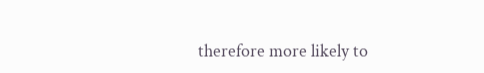therefore more likely to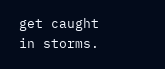get caught in storms.